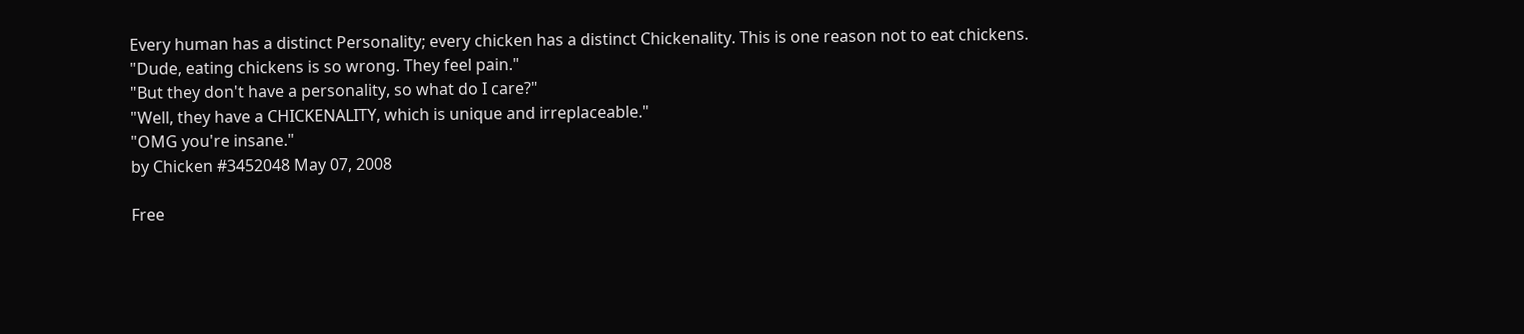Every human has a distinct Personality; every chicken has a distinct Chickenality. This is one reason not to eat chickens.
"Dude, eating chickens is so wrong. They feel pain."
"But they don't have a personality, so what do I care?"
"Well, they have a CHICKENALITY, which is unique and irreplaceable."
"OMG you're insane."
by Chicken #3452048 May 07, 2008

Free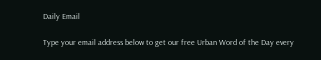Daily Email

Type your email address below to get our free Urban Word of the Day every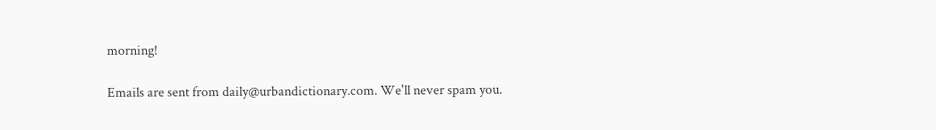morning!

Emails are sent from daily@urbandictionary.com. We'll never spam you.